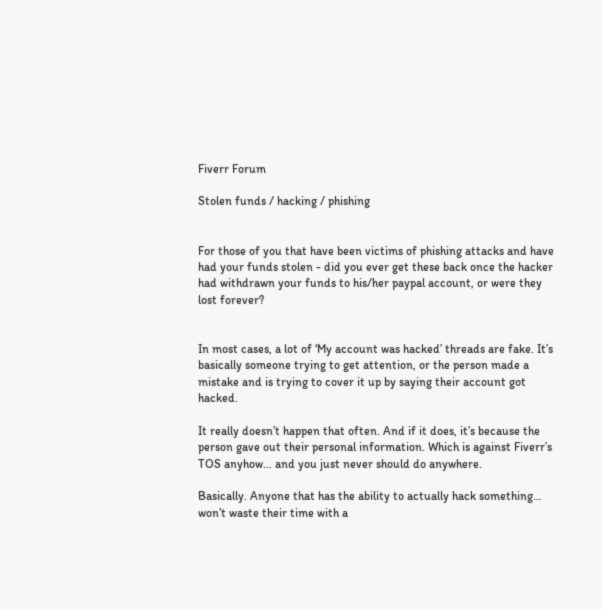Fiverr Forum

Stolen funds / hacking / phishing


For those of you that have been victims of phishing attacks and have had your funds stolen - did you ever get these back once the hacker had withdrawn your funds to his/her paypal account, or were they lost forever?


In most cases, a lot of ‘My account was hacked’ threads are fake. It’s basically someone trying to get attention, or the person made a mistake and is trying to cover it up by saying their account got hacked.

It really doesn’t happen that often. And if it does, it’s because the person gave out their personal information. Which is against Fiverr’s TOS anyhow… and you just never should do anywhere.

Basically. Anyone that has the ability to actually hack something… won’t waste their time with a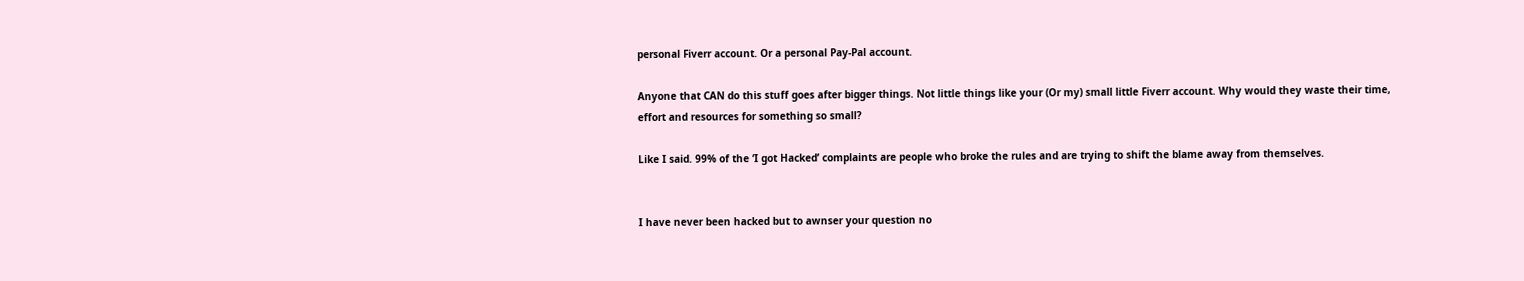personal Fiverr account. Or a personal Pay-Pal account.

Anyone that CAN do this stuff goes after bigger things. Not little things like your (Or my) small little Fiverr account. Why would they waste their time, effort and resources for something so small?

Like I said. 99% of the ‘I got Hacked’ complaints are people who broke the rules and are trying to shift the blame away from themselves.


I have never been hacked but to awnser your question no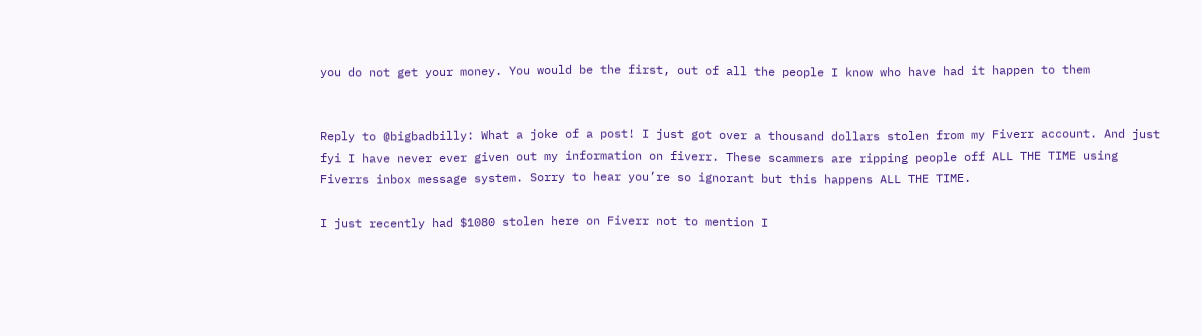you do not get your money. You would be the first, out of all the people I know who have had it happen to them


Reply to @bigbadbilly: What a joke of a post! I just got over a thousand dollars stolen from my Fiverr account. And just fyi I have never ever given out my information on fiverr. These scammers are ripping people off ALL THE TIME using Fiverrs inbox message system. Sorry to hear you’re so ignorant but this happens ALL THE TIME.

I just recently had $1080 stolen here on Fiverr not to mention I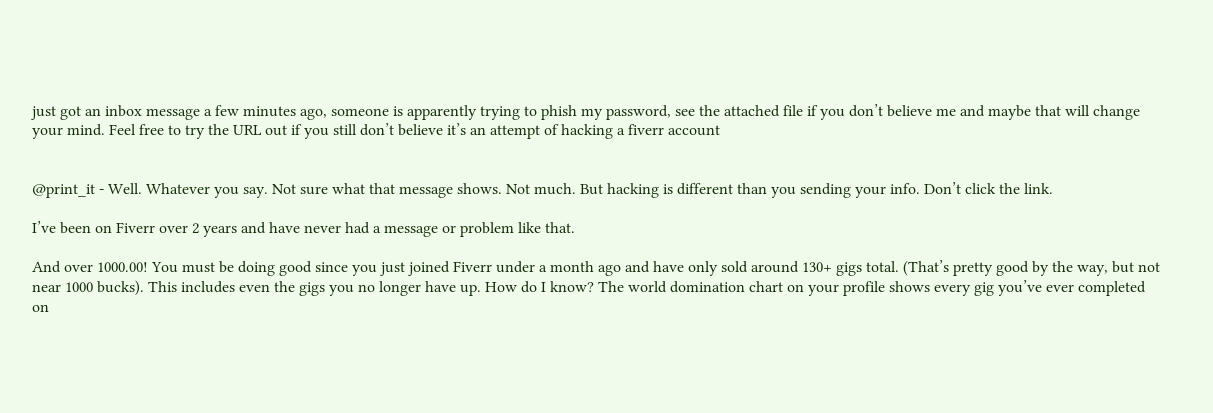just got an inbox message a few minutes ago, someone is apparently trying to phish my password, see the attached file if you don’t believe me and maybe that will change your mind. Feel free to try the URL out if you still don’t believe it’s an attempt of hacking a fiverr account


@print_it - Well. Whatever you say. Not sure what that message shows. Not much. But hacking is different than you sending your info. Don’t click the link.

I’ve been on Fiverr over 2 years and have never had a message or problem like that.

And over 1000.00! You must be doing good since you just joined Fiverr under a month ago and have only sold around 130+ gigs total. (That’s pretty good by the way, but not near 1000 bucks). This includes even the gigs you no longer have up. How do I know? The world domination chart on your profile shows every gig you’ve ever completed on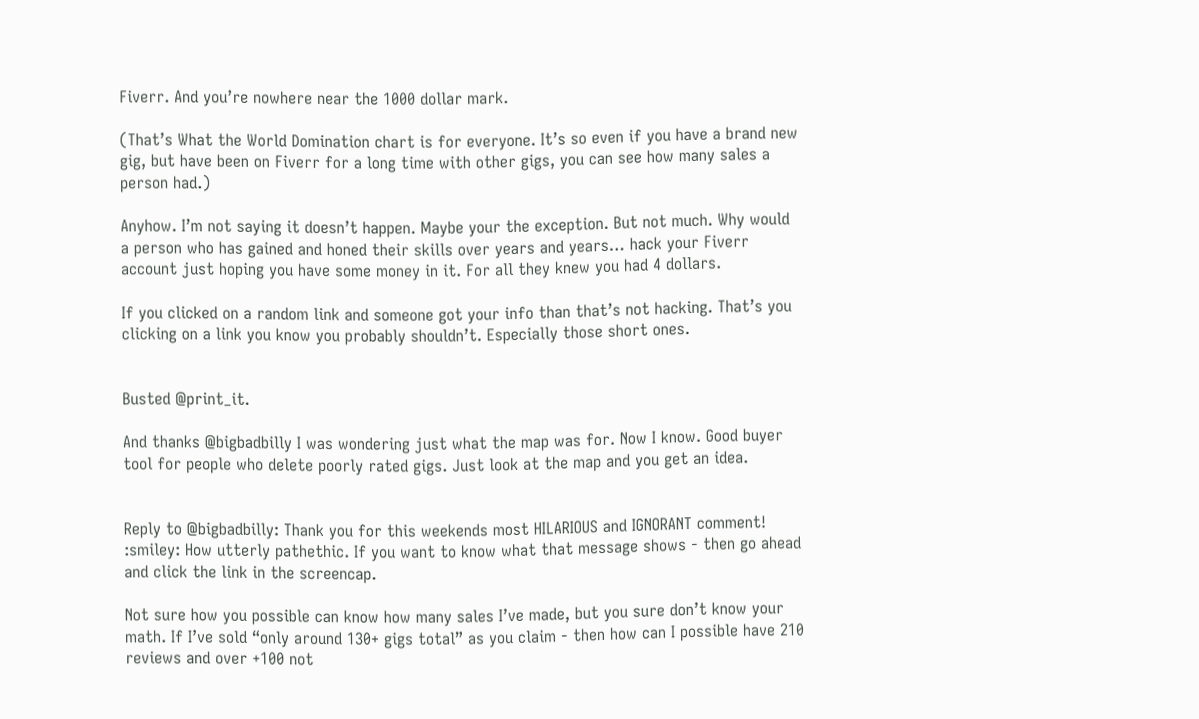Fiverr. And you’re nowhere near the 1000 dollar mark.

(That’s What the World Domination chart is for everyone. It’s so even if you have a brand new gig, but have been on Fiverr for a long time with other gigs, you can see how many sales a person had.)

Anyhow. I’m not saying it doesn’t happen. Maybe your the exception. But not much. Why would a person who has gained and honed their skills over years and years… hack your Fiverr account just hoping you have some money in it. For all they knew you had 4 dollars.

If you clicked on a random link and someone got your info than that’s not hacking. That’s you clicking on a link you know you probably shouldn’t. Especially those short ones.


Busted @print_it.

And thanks @bigbadbilly I was wondering just what the map was for. Now I know. Good buyer tool for people who delete poorly rated gigs. Just look at the map and you get an idea.


Reply to @bigbadbilly: Thank you for this weekends most HILARIOUS and IGNORANT comment! :smiley: How utterly pathethic. If you want to know what that message shows - then go ahead and click the link in the screencap.

Not sure how you possible can know how many sales I’ve made, but you sure don’t know your math. If I’ve sold “only around 130+ gigs total” as you claim - then how can I possible have 210 reviews and over +100 not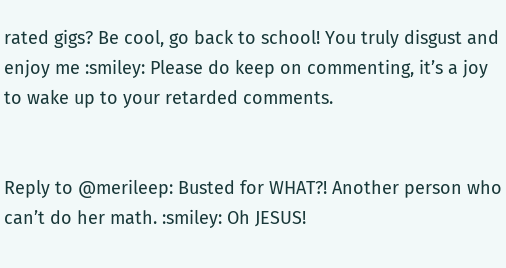rated gigs? Be cool, go back to school! You truly disgust and enjoy me :smiley: Please do keep on commenting, it’s a joy to wake up to your retarded comments.


Reply to @merileep: Busted for WHAT?! Another person who can’t do her math. :smiley: Oh JESUS!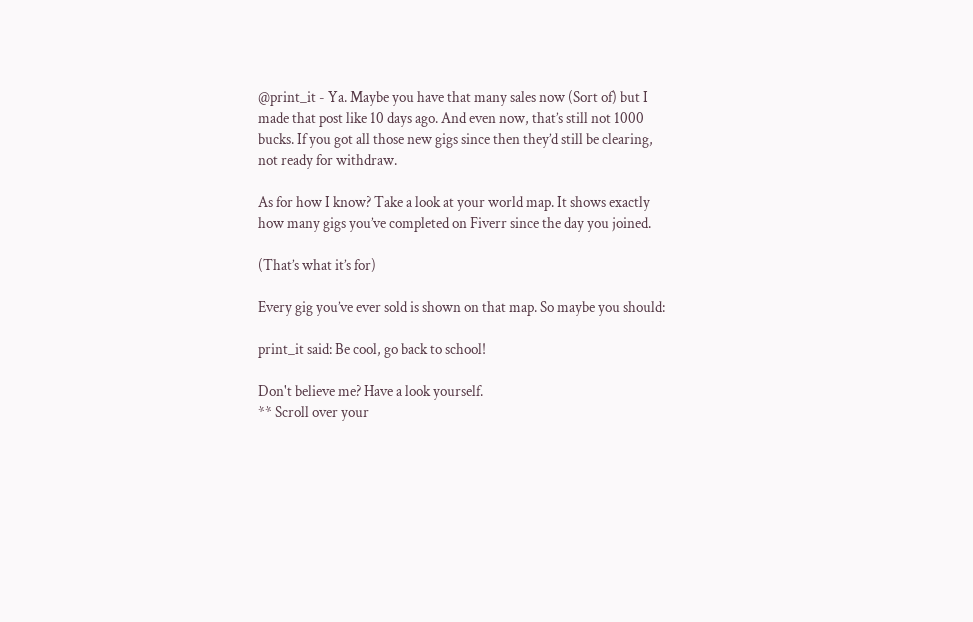@print_it - Ya. Maybe you have that many sales now (Sort of) but I made that post like 10 days ago. And even now, that’s still not 1000 bucks. If you got all those new gigs since then they’d still be clearing, not ready for withdraw.

As for how I know? Take a look at your world map. It shows exactly how many gigs you’ve completed on Fiverr since the day you joined.

(That’s what it’s for)

Every gig you’ve ever sold is shown on that map. So maybe you should:

print_it said: Be cool, go back to school!

Don't believe me? Have a look yourself.
** Scroll over your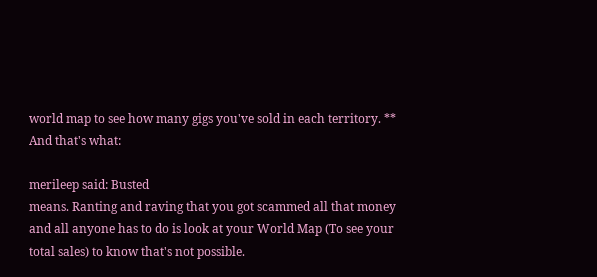world map to see how many gigs you've sold in each territory. **
And that's what:

merileep said: Busted
means. Ranting and raving that you got scammed all that money and all anyone has to do is look at your World Map (To see your total sales) to know that's not possible.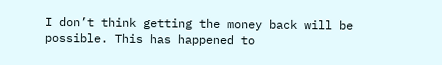I don’t think getting the money back will be possible. This has happened to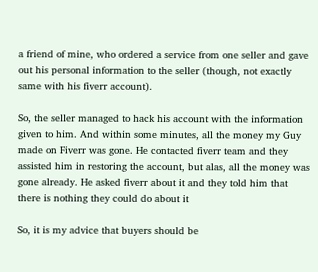a friend of mine, who ordered a service from one seller and gave out his personal information to the seller (though, not exactly same with his fiverr account).

So, the seller managed to hack his account with the information given to him. And within some minutes, all the money my Guy made on Fiverr was gone. He contacted fiverr team and they assisted him in restoring the account, but alas, all the money was gone already. He asked fiverr about it and they told him that there is nothing they could do about it

So, it is my advice that buyers should be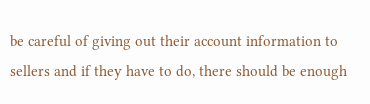be careful of giving out their account information to sellers and if they have to do, there should be enough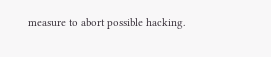measure to abort possible hacking.